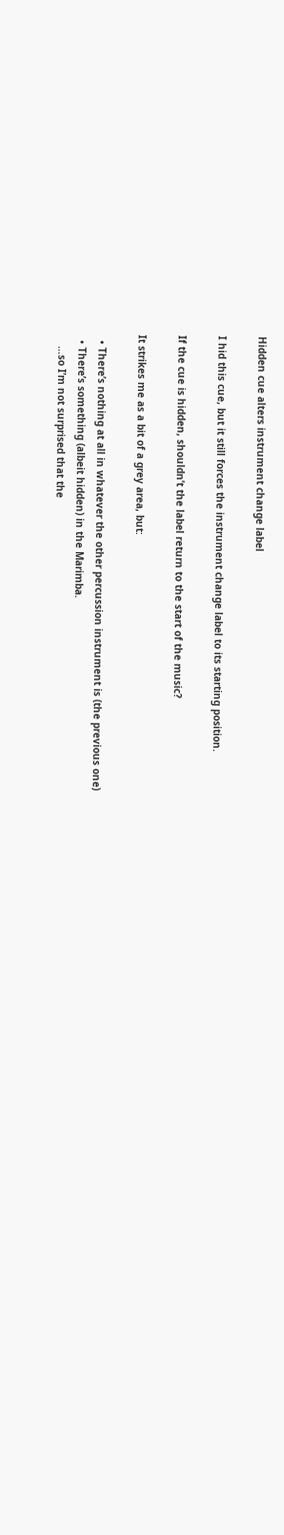Hidden cue alters instrument change label

I hid this cue, but it still forces the instrument change label to its starting position.

If the cue is hidden, shouldn’t the label return to the start of the music?

It strikes me as a bit of a grey area, but:

  • There’s nothing at all in whatever the other percussion instrument is (the previous one)
  • There’s something (albeit hidden) in the Marimba.
    …so I’m not surprised that the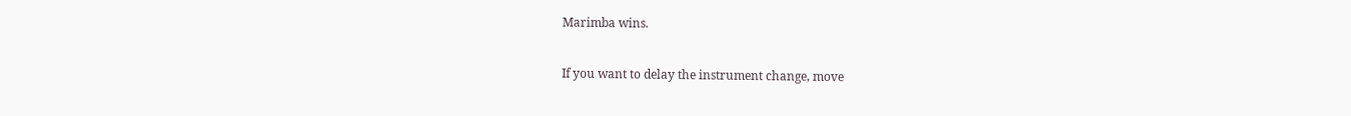Marimba wins.

If you want to delay the instrument change, move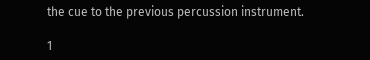the cue to the previous percussion instrument.

1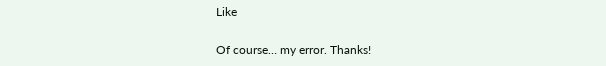Like

Of course… my error. Thanks!